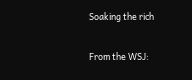Soaking the rich

From the WSJ: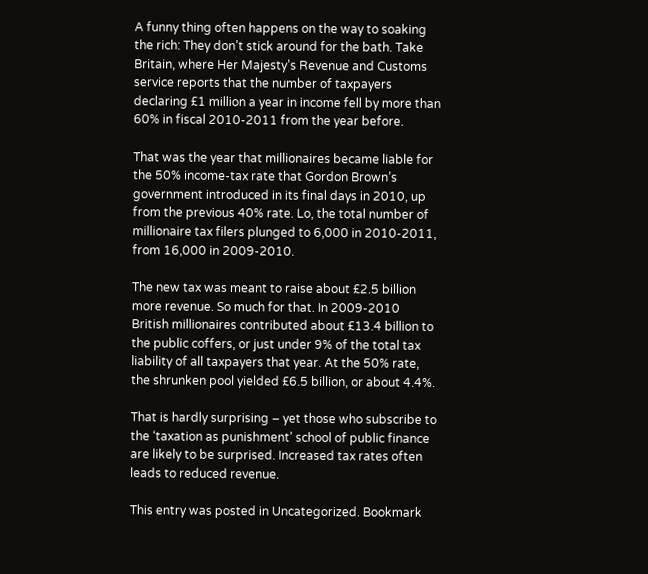A funny thing often happens on the way to soaking the rich: They don’t stick around for the bath. Take Britain, where Her Majesty’s Revenue and Customs service reports that the number of taxpayers declaring £1 million a year in income fell by more than 60% in fiscal 2010-2011 from the year before.

That was the year that millionaires became liable for the 50% income-tax rate that Gordon Brown’s government introduced in its final days in 2010, up from the previous 40% rate. Lo, the total number of millionaire tax filers plunged to 6,000 in 2010-2011, from 16,000 in 2009-2010.

The new tax was meant to raise about £2.5 billion more revenue. So much for that. In 2009-2010 British millionaires contributed about £13.4 billion to the public coffers, or just under 9% of the total tax liability of all taxpayers that year. At the 50% rate, the shrunken pool yielded £6.5 billion, or about 4.4%.

That is hardly surprising – yet those who subscribe to the ‘taxation as punishment’ school of public finance are likely to be surprised. Increased tax rates often leads to reduced revenue.

This entry was posted in Uncategorized. Bookmark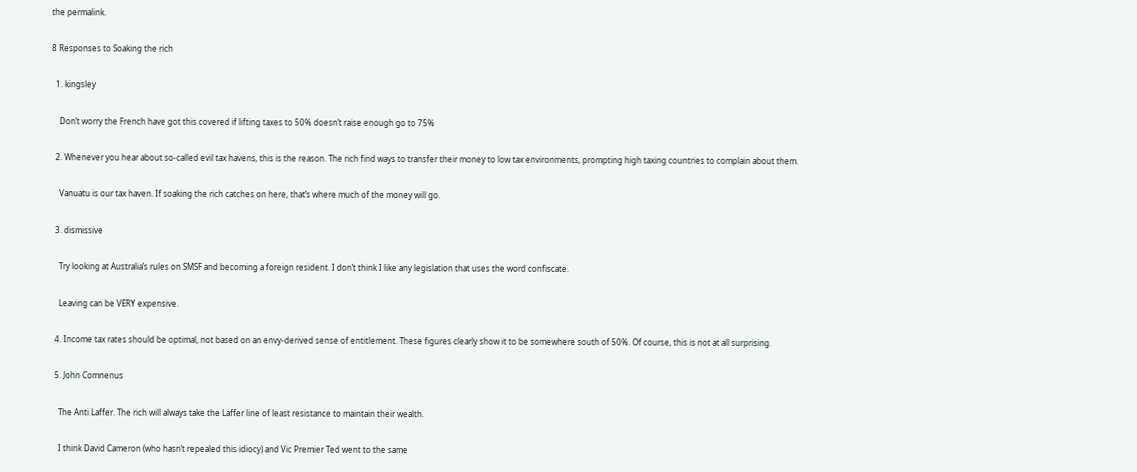the permalink.

8 Responses to Soaking the rich

  1. kingsley

    Don’t worry the French have got this covered if lifting taxes to 50% doesn’t raise enough go to 75%

  2. Whenever you hear about so-called evil tax havens, this is the reason. The rich find ways to transfer their money to low tax environments, prompting high taxing countries to complain about them.

    Vanuatu is our tax haven. If soaking the rich catches on here, that’s where much of the money will go.

  3. dismissive

    Try looking at Australia’s rules on SMSF and becoming a foreign resident. I don’t think I like any legislation that uses the word confiscate.

    Leaving can be VERY expensive.

  4. Income tax rates should be optimal, not based on an envy-derived sense of entitlement. These figures clearly show it to be somewhere south of 50%. Of course, this is not at all surprising.

  5. John Comnenus

    The Anti Laffer. The rich will always take the Laffer line of least resistance to maintain their wealth.

    I think David Cameron (who hasn’t repealed this idiocy) and Vic Premier Ted went to the same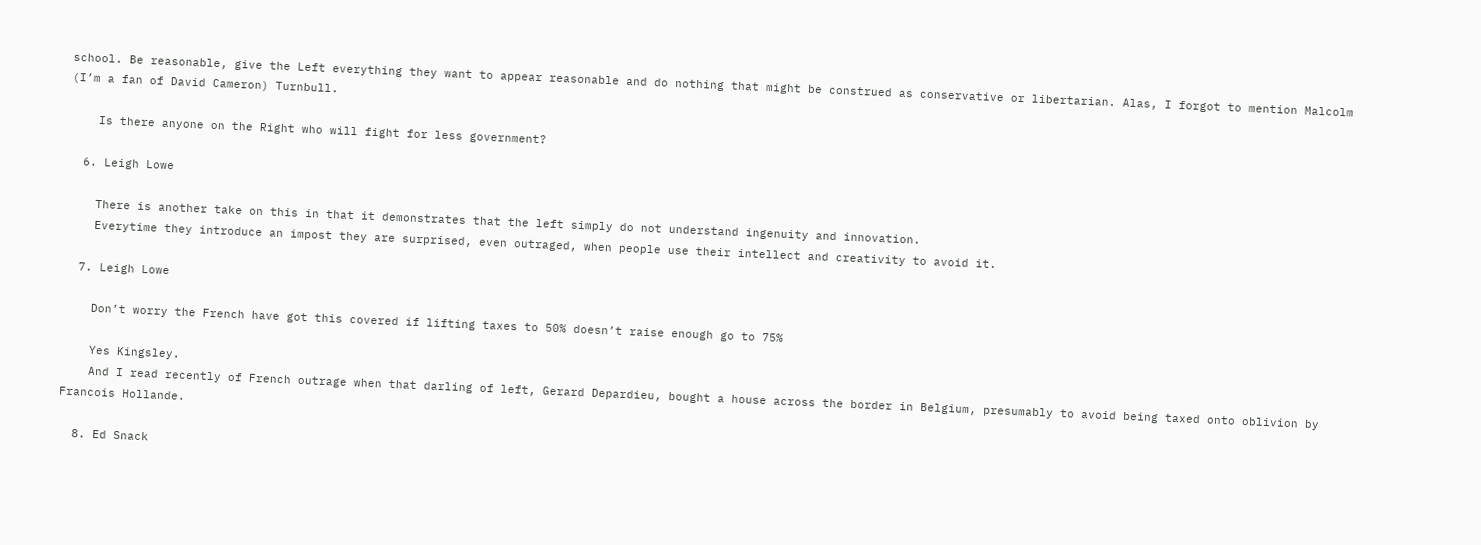school. Be reasonable, give the Left everything they want to appear reasonable and do nothing that might be construed as conservative or libertarian. Alas, I forgot to mention Malcolm (I’m a fan of David Cameron) Turnbull.

    Is there anyone on the Right who will fight for less government?

  6. Leigh Lowe

    There is another take on this in that it demonstrates that the left simply do not understand ingenuity and innovation.
    Everytime they introduce an impost they are surprised, even outraged, when people use their intellect and creativity to avoid it.

  7. Leigh Lowe

    Don’t worry the French have got this covered if lifting taxes to 50% doesn’t raise enough go to 75%

    Yes Kingsley.
    And I read recently of French outrage when that darling of left, Gerard Depardieu, bought a house across the border in Belgium, presumably to avoid being taxed onto oblivion by Francois Hollande.

  8. Ed Snack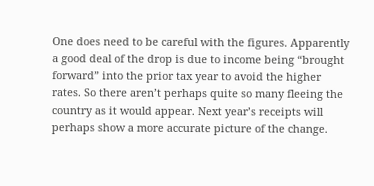One does need to be careful with the figures. Apparently a good deal of the drop is due to income being “brought forward” into the prior tax year to avoid the higher rates. So there aren’t perhaps quite so many fleeing the country as it would appear. Next year’s receipts will perhaps show a more accurate picture of the change.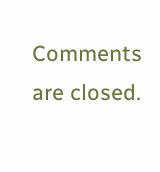Comments are closed.